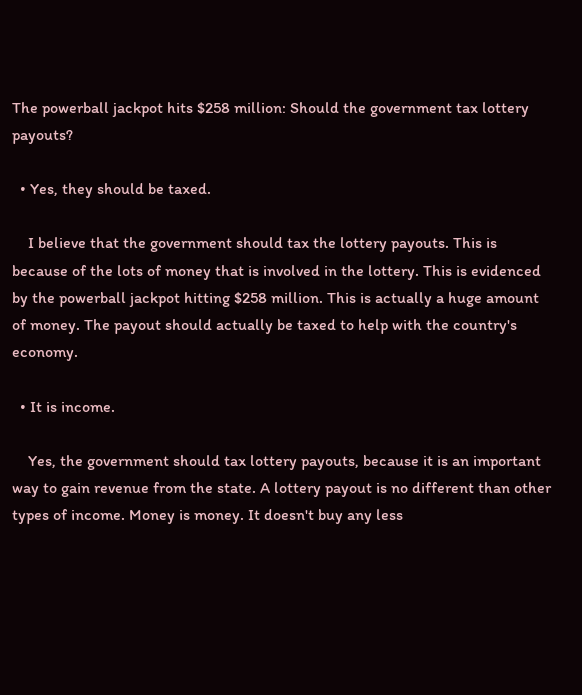The powerball jackpot hits $258 million: Should the government tax lottery payouts?

  • Yes, they should be taxed.

    I believe that the government should tax the lottery payouts. This is because of the lots of money that is involved in the lottery. This is evidenced by the powerball jackpot hitting $258 million. This is actually a huge amount of money. The payout should actually be taxed to help with the country's economy.

  • It is income.

    Yes, the government should tax lottery payouts, because it is an important way to gain revenue from the state. A lottery payout is no different than other types of income. Money is money. It doesn't buy any less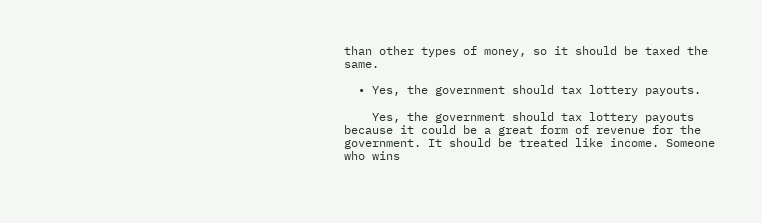than other types of money, so it should be taxed the same.

  • Yes, the government should tax lottery payouts.

    Yes, the government should tax lottery payouts because it could be a great form of revenue for the government. It should be treated like income. Someone who wins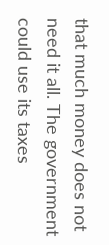that much money does not need it all. The government could use its taxes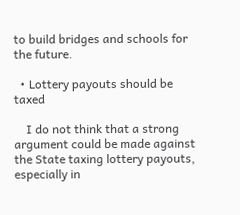to build bridges and schools for the future.

  • Lottery payouts should be taxed

    I do not think that a strong argument could be made against the State taxing lottery payouts, especially in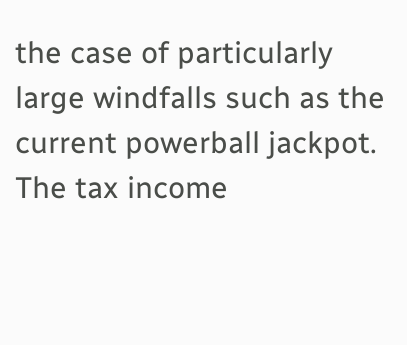the case of particularly large windfalls such as the current powerball jackpot. The tax income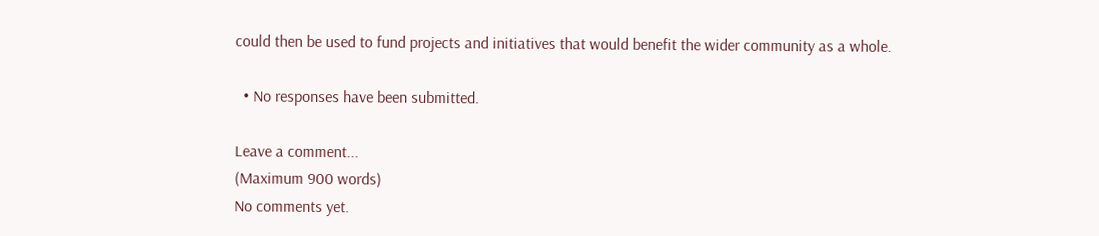could then be used to fund projects and initiatives that would benefit the wider community as a whole.

  • No responses have been submitted.

Leave a comment...
(Maximum 900 words)
No comments yet.